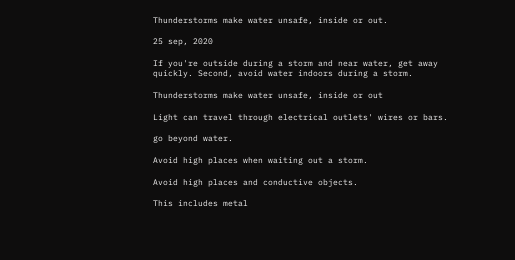Thunderstorms make water unsafe, inside or out.

25 sep, 2020

If you're outside during a storm and near water, get away quickly. Second, avoid water indoors during a storm.

Thunderstorms make water unsafe, inside or out

Light can travel through electrical outlets' wires or bars.

go beyond water.

Avoid high places when waiting out a storm.

Avoid high places and conductive objects.

This includes metal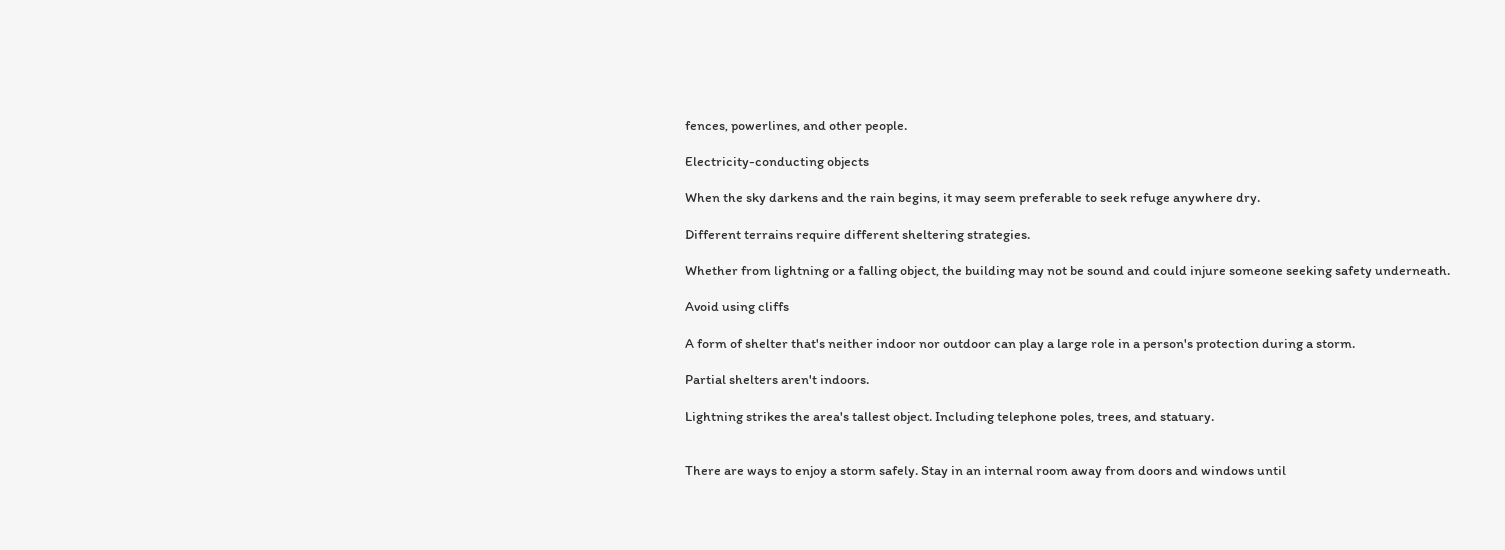fences, powerlines, and other people.

Electricity-conducting objects

When the sky darkens and the rain begins, it may seem preferable to seek refuge anywhere dry.

Different terrains require different sheltering strategies.

Whether from lightning or a falling object, the building may not be sound and could injure someone seeking safety underneath.

Avoid using cliffs

A form of shelter that's neither indoor nor outdoor can play a large role in a person's protection during a storm.

Partial shelters aren't indoors.

Lightning strikes the area's tallest object. Including telephone poles, trees, and statuary.


There are ways to enjoy a storm safely. Stay in an internal room away from doors and windows until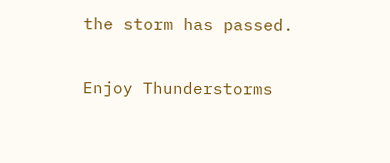the storm has passed.

Enjoy Thunderstorms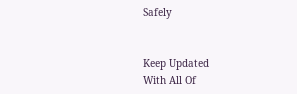Safely


Keep Updated
With All Of